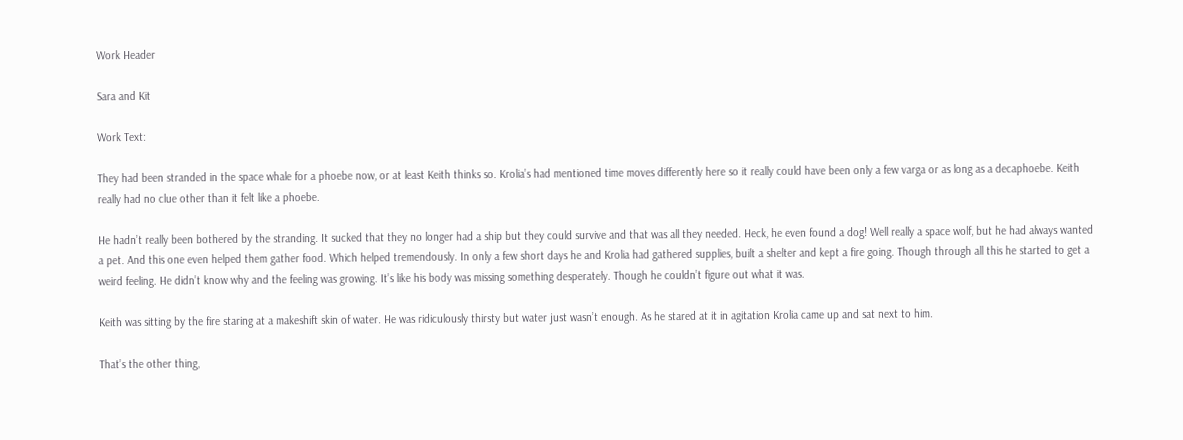Work Header

Sara and Kit

Work Text:

They had been stranded in the space whale for a phoebe now, or at least Keith thinks so. Krolia’s had mentioned time moves differently here so it really could have been only a few varga or as long as a decaphoebe. Keith really had no clue other than it felt like a phoebe.

He hadn’t really been bothered by the stranding. It sucked that they no longer had a ship but they could survive and that was all they needed. Heck, he even found a dog! Well really a space wolf, but he had always wanted a pet. And this one even helped them gather food. Which helped tremendously. In only a few short days he and Krolia had gathered supplies, built a shelter and kept a fire going. Though through all this he started to get a weird feeling. He didn’t know why and the feeling was growing. It’s like his body was missing something desperately. Though he couldn’t figure out what it was.

Keith was sitting by the fire staring at a makeshift skin of water. He was ridiculously thirsty but water just wasn’t enough. As he stared at it in agitation Krolia came up and sat next to him.

That’s the other thing,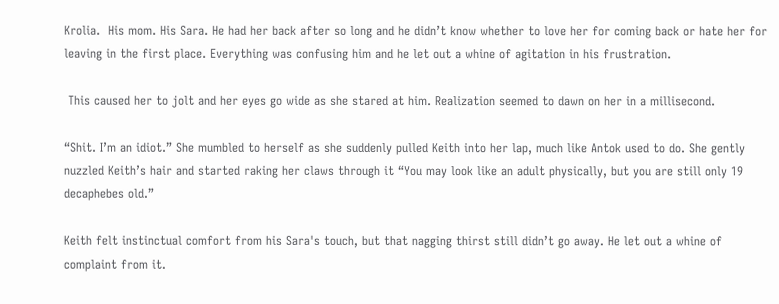Krolia.  His mom. His Sara. He had her back after so long and he didn’t know whether to love her for coming back or hate her for leaving in the first place. Everything was confusing him and he let out a whine of agitation in his frustration.

 This caused her to jolt and her eyes go wide as she stared at him. Realization seemed to dawn on her in a millisecond.

“Shit. I’m an idiot.” She mumbled to herself as she suddenly pulled Keith into her lap, much like Antok used to do. She gently nuzzled Keith’s hair and started raking her claws through it “You may look like an adult physically, but you are still only 19 decaphebes old.”

Keith felt instinctual comfort from his Sara's touch, but that nagging thirst still didn’t go away. He let out a whine of complaint from it.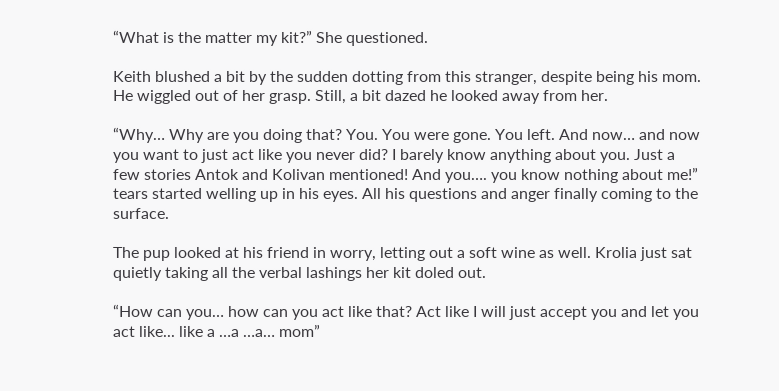“What is the matter my kit?” She questioned.

Keith blushed a bit by the sudden dotting from this stranger, despite being his mom. He wiggled out of her grasp. Still, a bit dazed he looked away from her.

“Why… Why are you doing that? You. You were gone. You left. And now… and now you want to just act like you never did? I barely know anything about you. Just a few stories Antok and Kolivan mentioned! And you…. you know nothing about me!” tears started welling up in his eyes. All his questions and anger finally coming to the surface.

The pup looked at his friend in worry, letting out a soft wine as well. Krolia just sat quietly taking all the verbal lashings her kit doled out.

“How can you… how can you act like that? Act like I will just accept you and let you act like... like a …a …a… mom”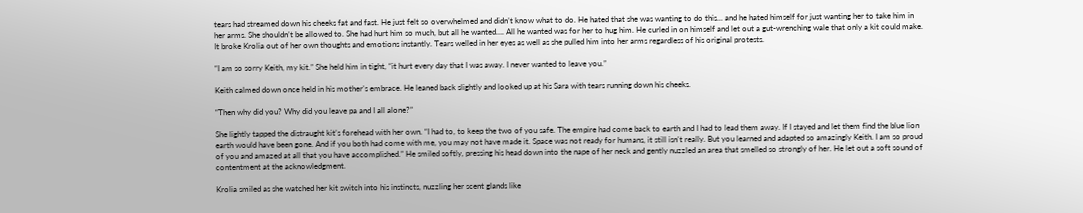tears had streamed down his cheeks fat and fast. He just felt so overwhelmed and didn’t know what to do. He hated that she was wanting to do this... and he hated himself for just wanting her to take him in her arms. She shouldn’t be allowed to. She had hurt him so much, but all he wanted…. All he wanted was for her to hug him. He curled in on himself and let out a gut-wrenching wale that only a kit could make. It broke Krolia out of her own thoughts and emotions instantly. Tears welled in her eyes as well as she pulled him into her arms regardless of his original protests.

“I am so sorry Keith, my kit.” She held him in tight, “it hurt every day that I was away. I never wanted to leave you.”

Keith calmed down once held in his mother’s embrace. He leaned back slightly and looked up at his Sara with tears running down his cheeks.

“Then why did you? Why did you leave pa and I all alone?”

She lightly tapped the distraught kit’s forehead with her own. “I had to, to keep the two of you safe. The empire had come back to earth and I had to lead them away. If I stayed and let them find the blue lion earth would have been gone. And if you both had come with me, you may not have made it. Space was not ready for humans, it still isn’t really. But you learned and adapted so amazingly Keith. I am so proud of you and amazed at all that you have accomplished.” He smiled softly, pressing his head down into the nape of her neck and gently nuzzled an area that smelled so strongly of her. He let out a soft sound of contentment at the acknowledgment.

Krolia smiled as she watched her kit switch into his instincts, nuzzling her scent glands like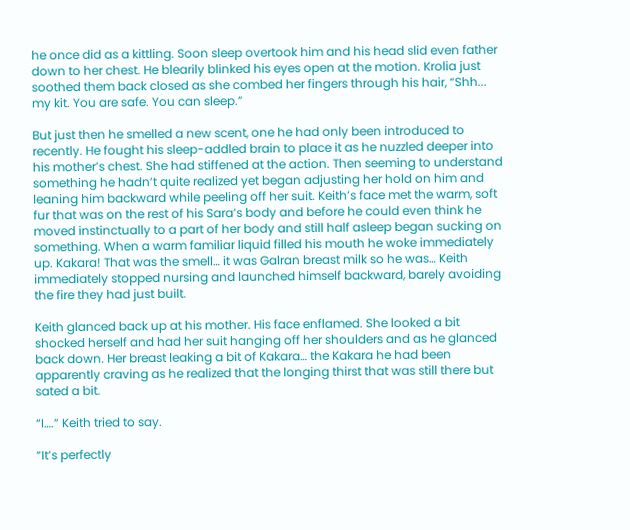he once did as a kittling. Soon sleep overtook him and his head slid even father down to her chest. He blearily blinked his eyes open at the motion. Krolia just soothed them back closed as she combed her fingers through his hair, “Shh... my kit. You are safe. You can sleep.”

But just then he smelled a new scent, one he had only been introduced to recently. He fought his sleep-addled brain to place it as he nuzzled deeper into his mother’s chest. She had stiffened at the action. Then seeming to understand something he hadn’t quite realized yet began adjusting her hold on him and leaning him backward while peeling off her suit. Keith’s face met the warm, soft fur that was on the rest of his Sara’s body and before he could even think he moved instinctually to a part of her body and still half asleep began sucking on something. When a warm familiar liquid filled his mouth he woke immediately up. Kakara! That was the smell… it was Galran breast milk so he was… Keith immediately stopped nursing and launched himself backward, barely avoiding the fire they had just built.

Keith glanced back up at his mother. His face enflamed. She looked a bit shocked herself and had her suit hanging off her shoulders and as he glanced back down. Her breast leaking a bit of Kakara… the Kakara he had been apparently craving as he realized that the longing thirst that was still there but sated a bit.

“I….” Keith tried to say.

“It’s perfectly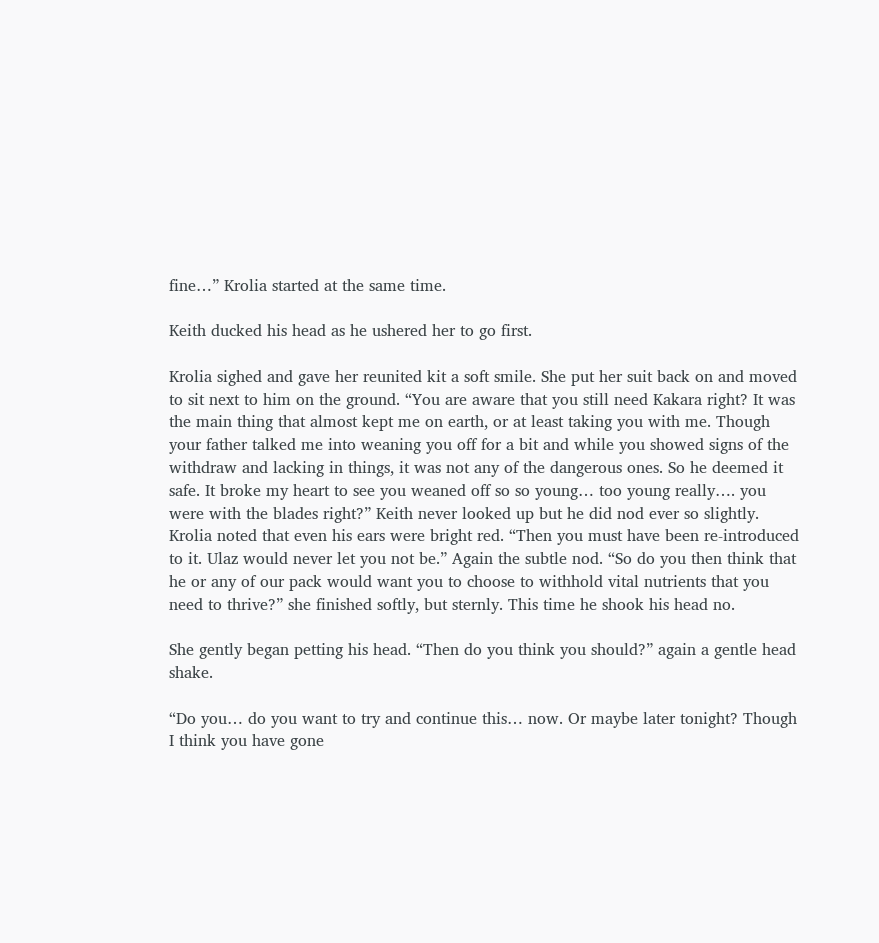fine…” Krolia started at the same time.

Keith ducked his head as he ushered her to go first.

Krolia sighed and gave her reunited kit a soft smile. She put her suit back on and moved to sit next to him on the ground. “You are aware that you still need Kakara right? It was the main thing that almost kept me on earth, or at least taking you with me. Though your father talked me into weaning you off for a bit and while you showed signs of the withdraw and lacking in things, it was not any of the dangerous ones. So he deemed it safe. It broke my heart to see you weaned off so so young… too young really…. you were with the blades right?” Keith never looked up but he did nod ever so slightly. Krolia noted that even his ears were bright red. “Then you must have been re-introduced to it. Ulaz would never let you not be.” Again the subtle nod. “So do you then think that he or any of our pack would want you to choose to withhold vital nutrients that you need to thrive?” she finished softly, but sternly. This time he shook his head no.

She gently began petting his head. “Then do you think you should?” again a gentle head shake.

“Do you… do you want to try and continue this… now. Or maybe later tonight? Though I think you have gone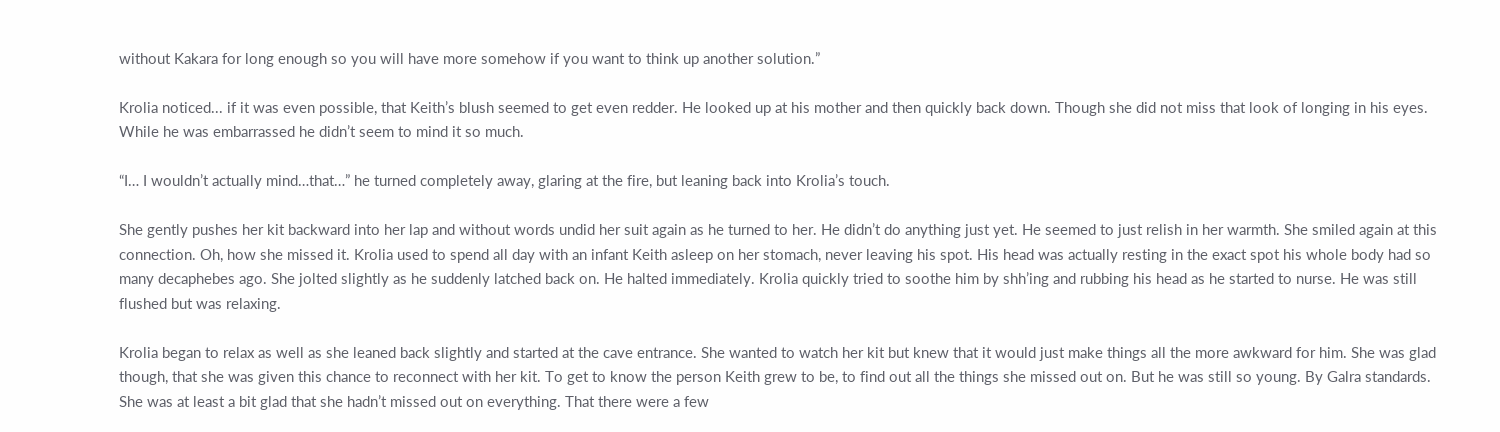without Kakara for long enough so you will have more somehow if you want to think up another solution.”

Krolia noticed... if it was even possible, that Keith’s blush seemed to get even redder. He looked up at his mother and then quickly back down. Though she did not miss that look of longing in his eyes. While he was embarrassed he didn’t seem to mind it so much.

“I… I wouldn’t actually mind…that…” he turned completely away, glaring at the fire, but leaning back into Krolia’s touch.

She gently pushes her kit backward into her lap and without words undid her suit again as he turned to her. He didn’t do anything just yet. He seemed to just relish in her warmth. She smiled again at this connection. Oh, how she missed it. Krolia used to spend all day with an infant Keith asleep on her stomach, never leaving his spot. His head was actually resting in the exact spot his whole body had so many decaphebes ago. She jolted slightly as he suddenly latched back on. He halted immediately. Krolia quickly tried to soothe him by shh’ing and rubbing his head as he started to nurse. He was still flushed but was relaxing.

Krolia began to relax as well as she leaned back slightly and started at the cave entrance. She wanted to watch her kit but knew that it would just make things all the more awkward for him. She was glad though, that she was given this chance to reconnect with her kit. To get to know the person Keith grew to be, to find out all the things she missed out on. But he was still so young. By Galra standards. She was at least a bit glad that she hadn’t missed out on everything. That there were a few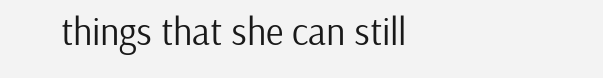things that she can still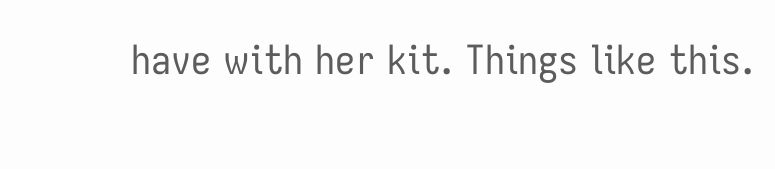have with her kit. Things like this.